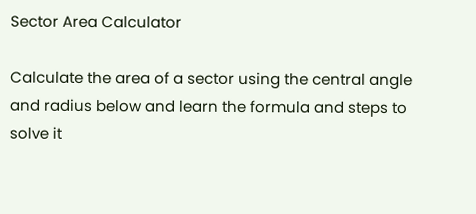Sector Area Calculator

Calculate the area of a sector using the central angle and radius below and learn the formula and steps to solve it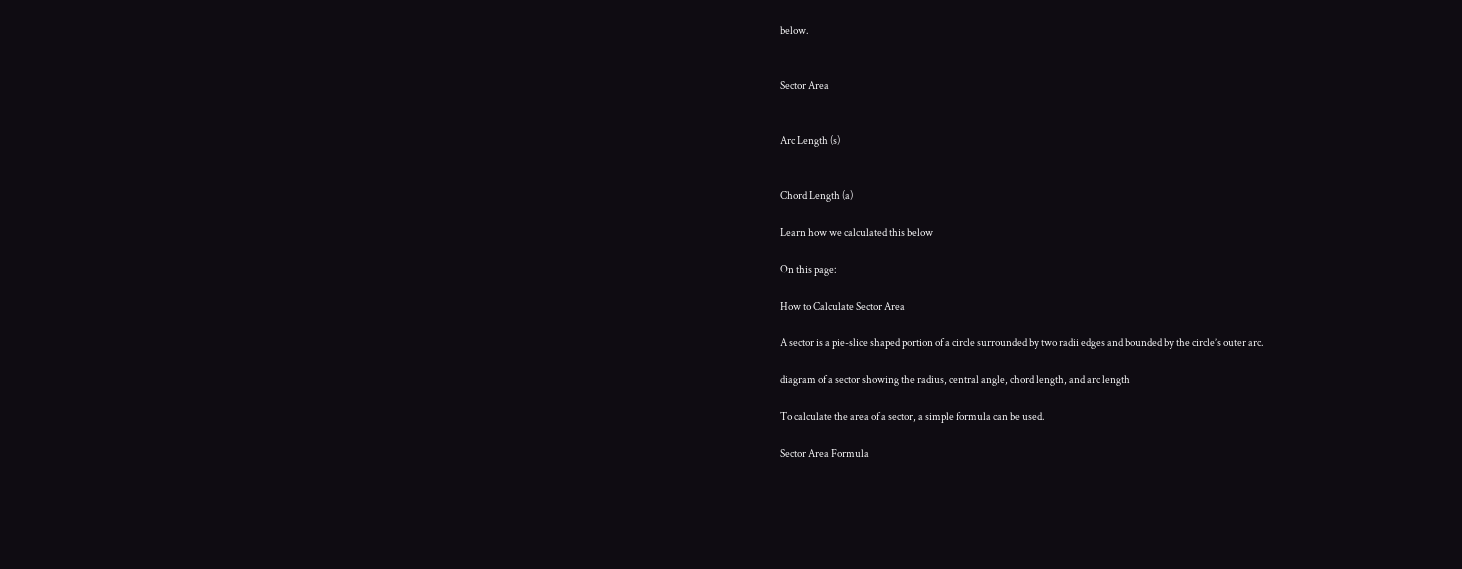below.


Sector Area


Arc Length (s)


Chord Length (a)

Learn how we calculated this below

On this page:

How to Calculate Sector Area

A sector is a pie-slice shaped portion of a circle surrounded by two radii edges and bounded by the circle’s outer arc.

diagram of a sector showing the radius, central angle, chord length, and arc length

To calculate the area of a sector, a simple formula can be used.

Sector Area Formula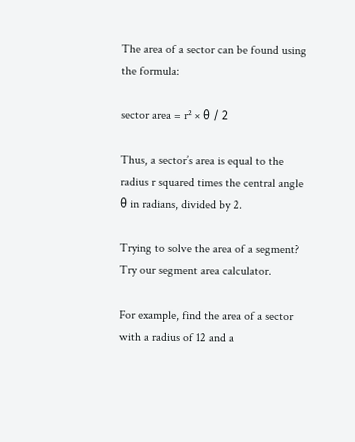The area of a sector can be found using the formula:

sector area = r² × θ / 2

Thus, a sector’s area is equal to the radius r squared times the central angle θ in radians, divided by 2.

Trying to solve the area of a segment? Try our segment area calculator.

For example, find the area of a sector with a radius of 12 and a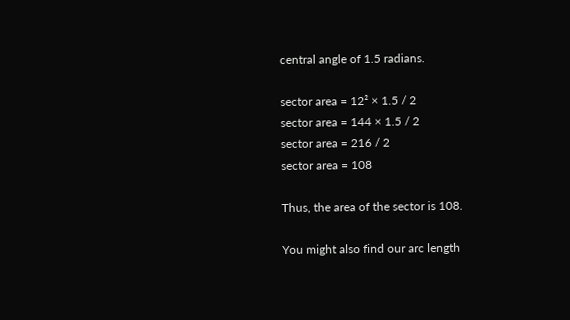central angle of 1.5 radians.

sector area = 12² × 1.5 / 2
sector area = 144 × 1.5 / 2
sector area = 216 / 2
sector area = 108

Thus, the area of the sector is 108.

You might also find our arc length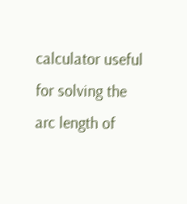calculator useful for solving the arc length of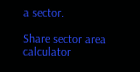a sector.

Share sector area calculator